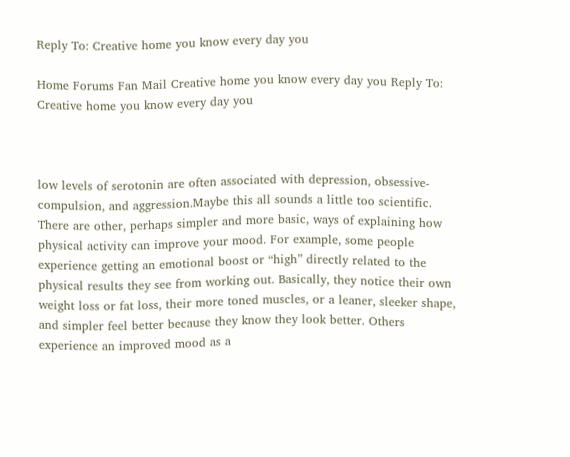Reply To: Creative home you know every day you

Home Forums Fan Mail Creative home you know every day you Reply To: Creative home you know every day you



low levels of serotonin are often associated with depression, obsessive-compulsion, and aggression.Maybe this all sounds a little too scientific. There are other, perhaps simpler and more basic, ways of explaining how physical activity can improve your mood. For example, some people experience getting an emotional boost or “high” directly related to the physical results they see from working out. Basically, they notice their own weight loss or fat loss, their more toned muscles, or a leaner, sleeker shape, and simpler feel better because they know they look better. Others experience an improved mood as a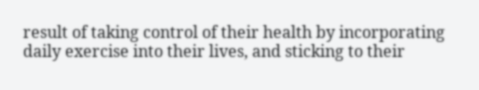result of taking control of their health by incorporating daily exercise into their lives, and sticking to their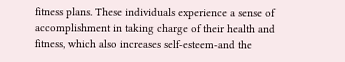fitness plans. These individuals experience a sense of accomplishment in taking charge of their health and fitness, which also increases self-esteem-and the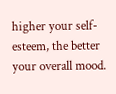higher your self-esteem, the better your overall mood.